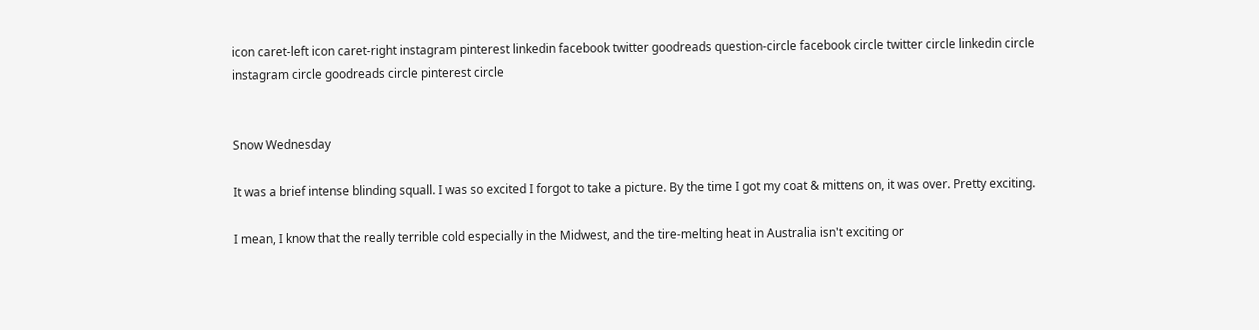icon caret-left icon caret-right instagram pinterest linkedin facebook twitter goodreads question-circle facebook circle twitter circle linkedin circle instagram circle goodreads circle pinterest circle


Snow Wednesday

It was a brief intense blinding squall. I was so excited I forgot to take a picture. By the time I got my coat & mittens on, it was over. Pretty exciting.

I mean, I know that the really terrible cold especially in the Midwest, and the tire-melting heat in Australia isn't exciting or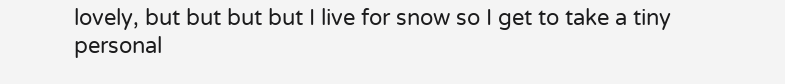lovely, but but but but I live for snow so I get to take a tiny personal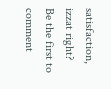satisfaction, izzat right?
Be the first to comment